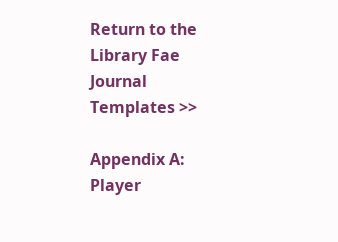Return to the Library Fae Journal Templates >>

Appendix A: Player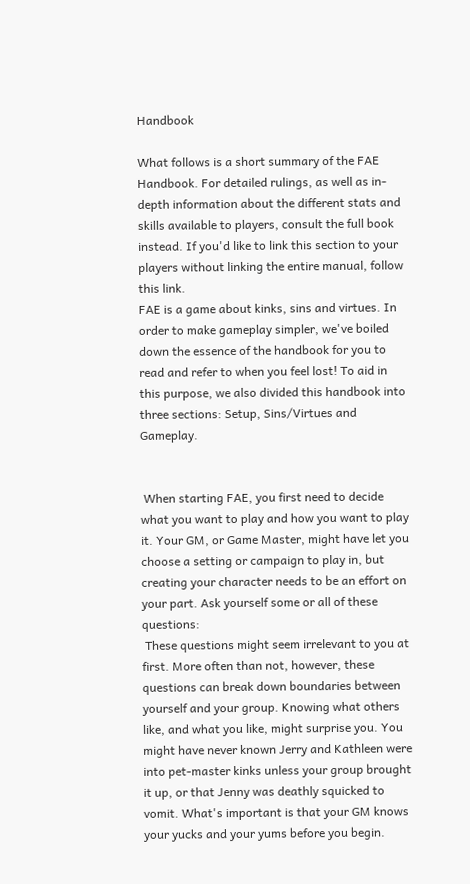Handbook

What follows is a short summary of the FAE Handbook. For detailed rulings, as well as in-depth information about the different stats and skills available to players, consult the full book instead. If you'd like to link this section to your players without linking the entire manual, follow this link.
FAE is a game about kinks, sins and virtues. In order to make gameplay simpler, we've boiled down the essence of the handbook for you to read and refer to when you feel lost! To aid in this purpose, we also divided this handbook into three sections: Setup, Sins/Virtues and Gameplay.


 When starting FAE, you first need to decide what you want to play and how you want to play it. Your GM, or Game Master, might have let you choose a setting or campaign to play in, but creating your character needs to be an effort on your part. Ask yourself some or all of these questions:
 These questions might seem irrelevant to you at first. More often than not, however, these questions can break down boundaries between yourself and your group. Knowing what others like, and what you like, might surprise you. You might have never known Jerry and Kathleen were into pet-master kinks unless your group brought it up, or that Jenny was deathly squicked to vomit. What's important is that your GM knows your yucks and your yums before you begin.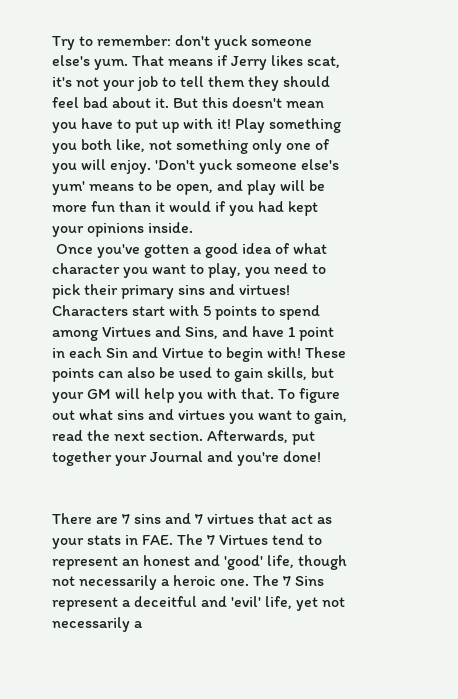Try to remember: don't yuck someone else's yum. That means if Jerry likes scat, it's not your job to tell them they should feel bad about it. But this doesn't mean you have to put up with it! Play something you both like, not something only one of you will enjoy. 'Don't yuck someone else's yum' means to be open, and play will be more fun than it would if you had kept your opinions inside.
 Once you've gotten a good idea of what character you want to play, you need to pick their primary sins and virtues! Characters start with 5 points to spend among Virtues and Sins, and have 1 point in each Sin and Virtue to begin with! These points can also be used to gain skills, but your GM will help you with that. To figure out what sins and virtues you want to gain, read the next section. Afterwards, put together your Journal and you're done!


There are 7 sins and 7 virtues that act as your stats in FAE. The 7 Virtues tend to represent an honest and 'good' life, though not necessarily a heroic one. The 7 Sins represent a deceitful and 'evil' life, yet not necessarily a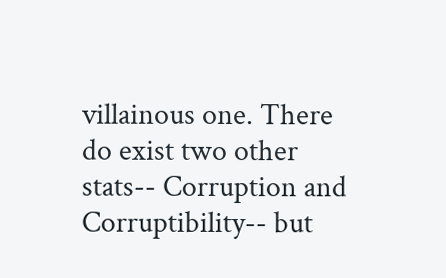villainous one. There do exist two other stats-- Corruption and Corruptibility-- but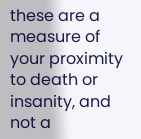these are a measure of your proximity to death or insanity, and not a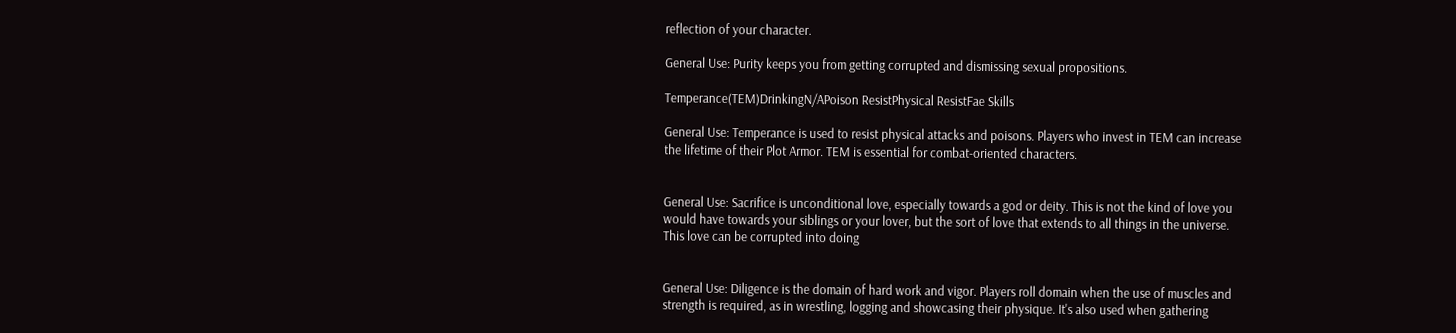reflection of your character.

General Use: Purity keeps you from getting corrupted and dismissing sexual propositions.

Temperance(TEM)DrinkingN/APoison ResistPhysical ResistFae Skills

General Use: Temperance is used to resist physical attacks and poisons. Players who invest in TEM can increase the lifetime of their Plot Armor. TEM is essential for combat-oriented characters.


General Use: Sacrifice is unconditional love, especially towards a god or deity. This is not the kind of love you would have towards your siblings or your lover, but the sort of love that extends to all things in the universe. This love can be corrupted into doing


General Use: Diligence is the domain of hard work and vigor. Players roll domain when the use of muscles and strength is required, as in wrestling, logging and showcasing their physique. It's also used when gathering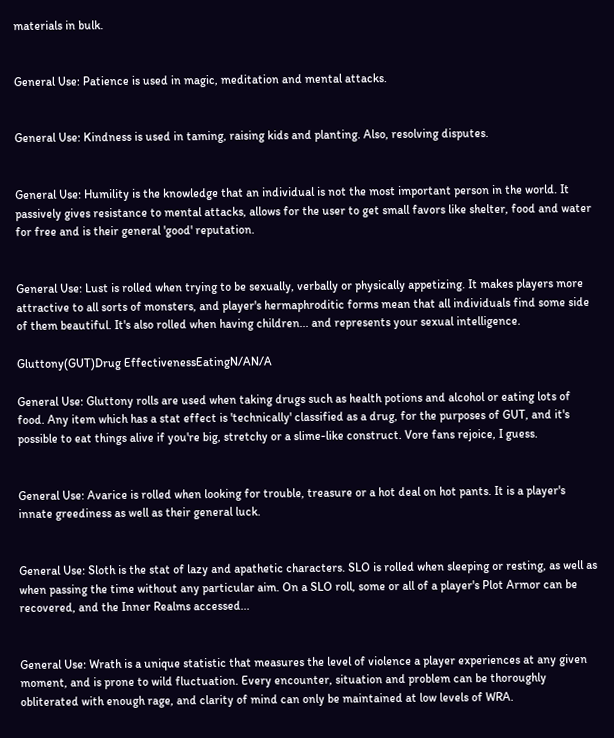materials in bulk.


General Use: Patience is used in magic, meditation and mental attacks.


General Use: Kindness is used in taming, raising kids and planting. Also, resolving disputes.


General Use: Humility is the knowledge that an individual is not the most important person in the world. It passively gives resistance to mental attacks, allows for the user to get small favors like shelter, food and water for free and is their general 'good' reputation.


General Use: Lust is rolled when trying to be sexually, verbally or physically appetizing. It makes players more attractive to all sorts of monsters, and player's hermaphroditic forms mean that all individuals find some side of them beautiful. It's also rolled when having children... and represents your sexual intelligence.

Gluttony(GUT)Drug EffectivenessEatingN/AN/A

General Use: Gluttony rolls are used when taking drugs such as health potions and alcohol or eating lots of food. Any item which has a stat effect is 'technically' classified as a drug, for the purposes of GUT, and it's possible to eat things alive if you're big, stretchy or a slime-like construct. Vore fans rejoice, I guess.


General Use: Avarice is rolled when looking for trouble, treasure or a hot deal on hot pants. It is a player's innate greediness as well as their general luck.


General Use: Sloth is the stat of lazy and apathetic characters. SLO is rolled when sleeping or resting, as well as when passing the time without any particular aim. On a SLO roll, some or all of a player's Plot Armor can be recovered, and the Inner Realms accessed...


General Use: Wrath is a unique statistic that measures the level of violence a player experiences at any given moment, and is prone to wild fluctuation. Every encounter, situation and problem can be thoroughly obliterated with enough rage, and clarity of mind can only be maintained at low levels of WRA.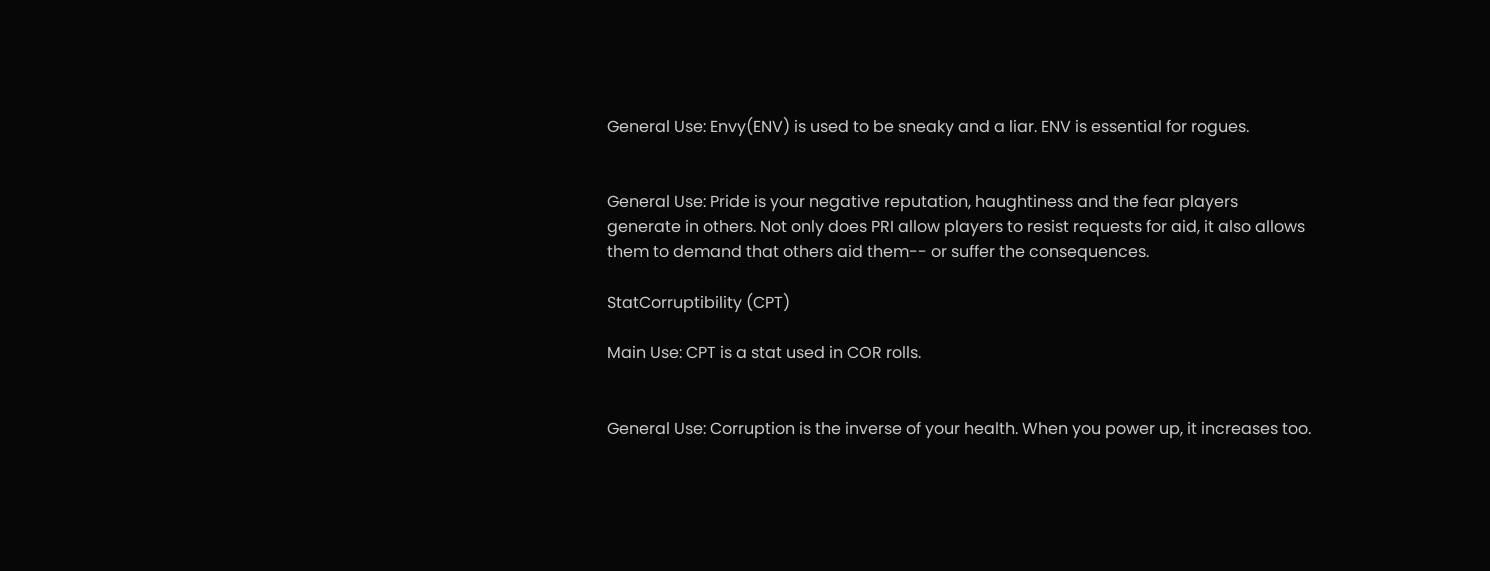General Use: Envy(ENV) is used to be sneaky and a liar. ENV is essential for rogues.


General Use: Pride is your negative reputation, haughtiness and the fear players generate in others. Not only does PRI allow players to resist requests for aid, it also allows them to demand that others aid them-- or suffer the consequences.

StatCorruptibility (CPT)

Main Use: CPT is a stat used in COR rolls.


General Use: Corruption is the inverse of your health. When you power up, it increases too.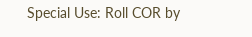Special Use: Roll COR by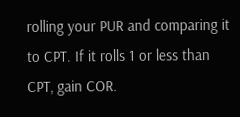rolling your PUR and comparing it to CPT. If it rolls 1 or less than CPT, gain COR.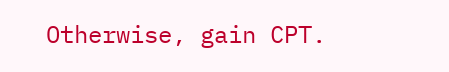Otherwise, gain CPT.